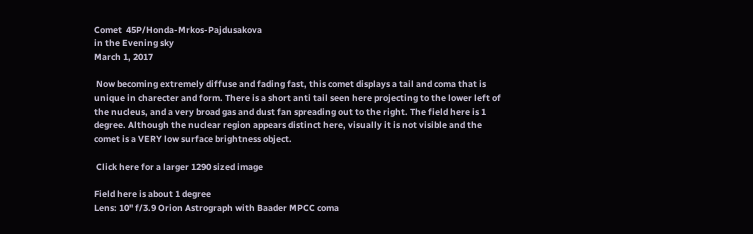Comet  45P/Honda-Mrkos-Pajdusakova
in the Evening sky
March 1, 2017

 Now becoming extremely diffuse and fading fast, this comet displays a tail and coma that is unique in charecter and form. There is a short anti tail seen here projecting to the lower left of the nucleus, and a very broad gas and dust fan spreading out to the right. The field here is 1 degree. Although the nuclear region appears distinct here, visually it is not visible and the comet is a VERY low surface brightness object.

 Click here for a larger 1290 sized image

Field here is about 1 degree
Lens: 10" f/3.9 Orion Astrograph with Baader MPCC coma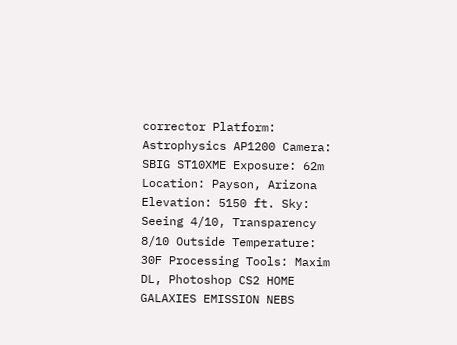corrector Platform: Astrophysics AP1200 Camera: SBIG ST10XME Exposure: 62m Location: Payson, Arizona Elevation: 5150 ft. Sky: Seeing 4/10, Transparency 8/10 Outside Temperature: 30F Processing Tools: Maxim DL, Photoshop CS2 HOME GALAXIES EMISSION NEBS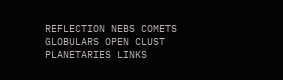REFLECTION NEBS COMETS GLOBULARS OPEN CLUST PLANETARIES LINKS